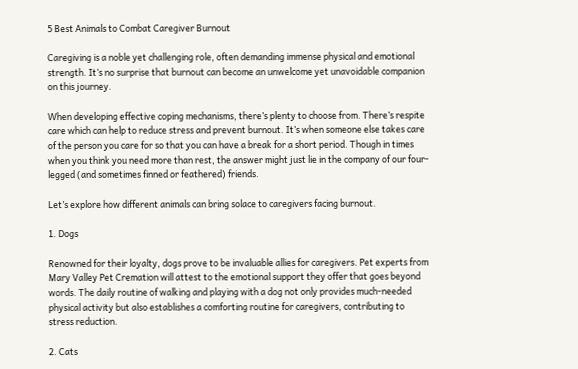5 Best Animals to Combat Caregiver Burnout

Caregiving is a noble yet challenging role, often demanding immense physical and emotional strength. It’s no surprise that burnout can become an unwelcome yet unavoidable companion on this journey.

When developing effective coping mechanisms, there’s plenty to choose from. There’s respite care which can help to reduce stress and prevent burnout. It’s when someone else takes care of the person you care for so that you can have a break for a short period. Though in times when you think you need more than rest, the answer might just lie in the company of our four-legged (and sometimes finned or feathered) friends.

Let’s explore how different animals can bring solace to caregivers facing burnout.

1. Dogs

Renowned for their loyalty, dogs prove to be invaluable allies for caregivers. Pet experts from Mary Valley Pet Cremation will attest to the emotional support they offer that goes beyond words. The daily routine of walking and playing with a dog not only provides much-needed physical activity but also establishes a comforting routine for caregivers, contributing to stress reduction.

2. Cats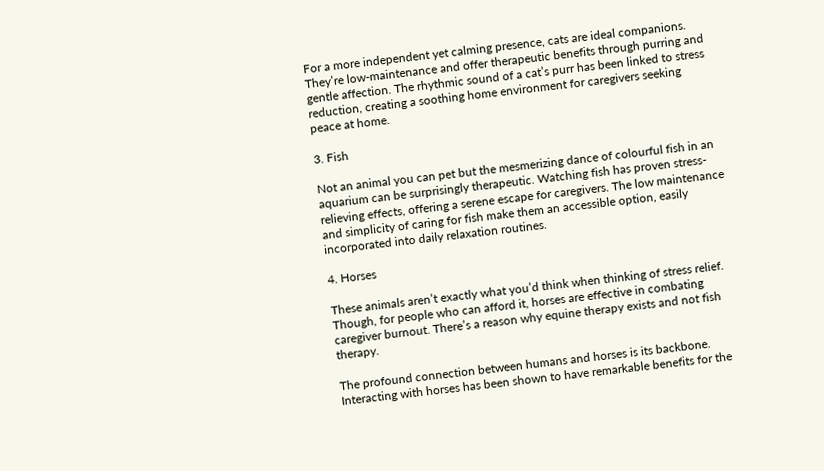For a more independent yet calming presence, cats are ideal companions. They’re low-maintenance and offer therapeutic benefits through purring and gentle affection. The rhythmic sound of a cat’s purr has been linked to stress reduction, creating a soothing home environment for caregivers seeking peace at home.

3. Fish

Not an animal you can pet but the mesmerizing dance of colourful fish in an aquarium can be surprisingly therapeutic. Watching fish has proven stress-relieving effects, offering a serene escape for caregivers. The low maintenance and simplicity of caring for fish make them an accessible option, easily incorporated into daily relaxation routines.

4. Horses

These animals aren’t exactly what you’d think when thinking of stress relief. Though, for people who can afford it, horses are effective in combating caregiver burnout. There’s a reason why equine therapy exists and not fish therapy.

The profound connection between humans and horses is its backbone. Interacting with horses has been shown to have remarkable benefits for the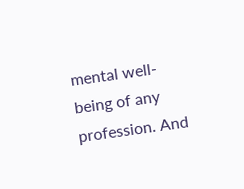mental well-being of any profession. And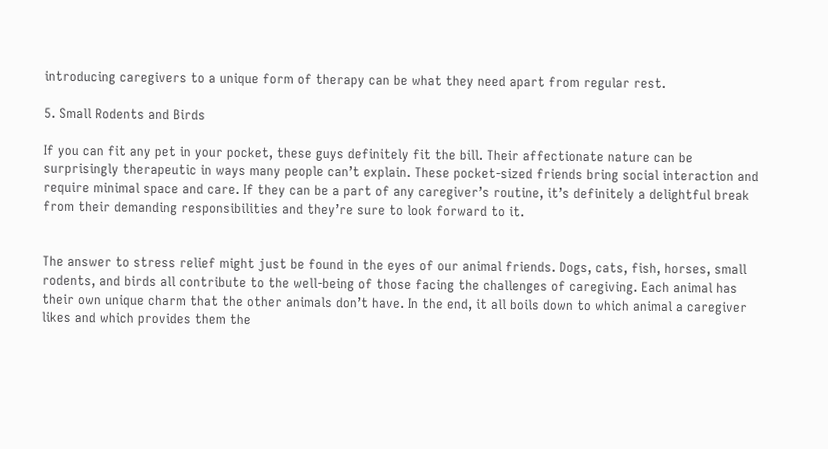introducing caregivers to a unique form of therapy can be what they need apart from regular rest.

5. Small Rodents and Birds

If you can fit any pet in your pocket, these guys definitely fit the bill. Their affectionate nature can be surprisingly therapeutic in ways many people can’t explain. These pocket-sized friends bring social interaction and require minimal space and care. If they can be a part of any caregiver’s routine, it’s definitely a delightful break from their demanding responsibilities and they’re sure to look forward to it.


The answer to stress relief might just be found in the eyes of our animal friends. Dogs, cats, fish, horses, small rodents, and birds all contribute to the well-being of those facing the challenges of caregiving. Each animal has their own unique charm that the other animals don’t have. In the end, it all boils down to which animal a caregiver likes and which provides them the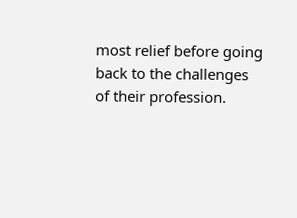most relief before going back to the challenges of their profession.